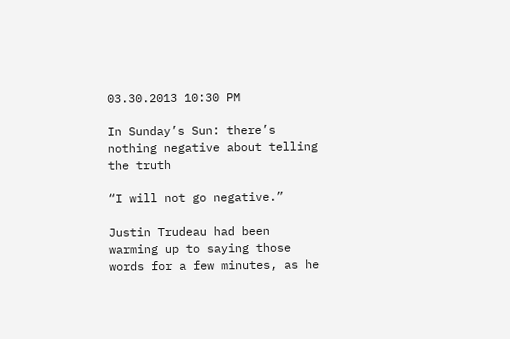03.30.2013 10:30 PM

In Sunday’s Sun: there’s nothing negative about telling the truth

“I will not go negative.”

Justin Trudeau had been warming up to saying those words for a few minutes, as he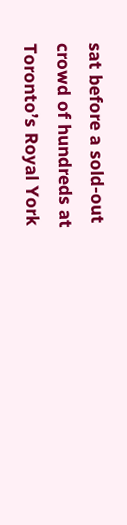sat before a sold-out crowd of hundreds at Toronto’s Royal York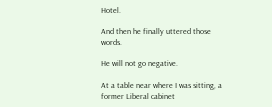Hotel.

And then he finally uttered those words.

He will not go negative.

At a table near where I was sitting, a former Liberal cabinet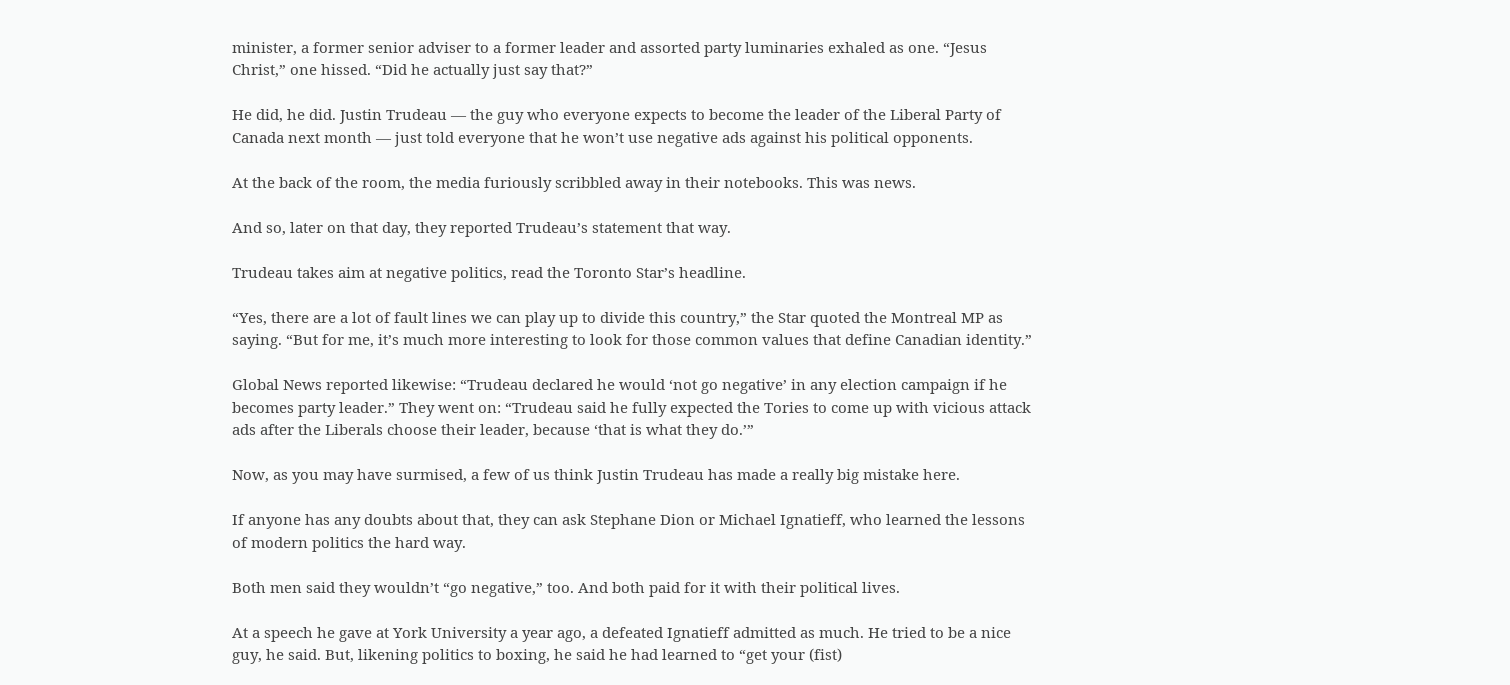minister, a former senior adviser to a former leader and assorted party luminaries exhaled as one. “Jesus Christ,” one hissed. “Did he actually just say that?”

He did, he did. Justin Trudeau — the guy who everyone expects to become the leader of the Liberal Party of Canada next month — just told everyone that he won’t use negative ads against his political opponents.

At the back of the room, the media furiously scribbled away in their notebooks. This was news.

And so, later on that day, they reported Trudeau’s statement that way.

Trudeau takes aim at negative politics, read the Toronto Star’s headline.

“Yes, there are a lot of fault lines we can play up to divide this country,” the Star quoted the Montreal MP as saying. “But for me, it’s much more interesting to look for those common values that define Canadian identity.”

Global News reported likewise: “Trudeau declared he would ‘not go negative’ in any election campaign if he becomes party leader.” They went on: “Trudeau said he fully expected the Tories to come up with vicious attack ads after the Liberals choose their leader, because ‘that is what they do.’”

Now, as you may have surmised, a few of us think Justin Trudeau has made a really big mistake here.

If anyone has any doubts about that, they can ask Stephane Dion or Michael Ignatieff, who learned the lessons of modern politics the hard way.

Both men said they wouldn’t “go negative,” too. And both paid for it with their political lives.

At a speech he gave at York University a year ago, a defeated Ignatieff admitted as much. He tried to be a nice guy, he said. But, likening politics to boxing, he said he had learned to “get your (fist)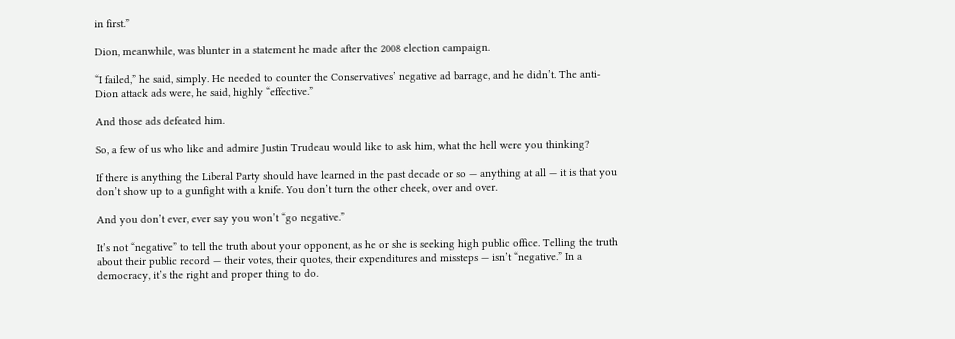in first.”

Dion, meanwhile, was blunter in a statement he made after the 2008 election campaign.

“I failed,” he said, simply. He needed to counter the Conservatives’ negative ad barrage, and he didn’t. The anti-Dion attack ads were, he said, highly “effective.”

And those ads defeated him.

So, a few of us who like and admire Justin Trudeau would like to ask him, what the hell were you thinking?

If there is anything the Liberal Party should have learned in the past decade or so — anything at all — it is that you don’t show up to a gunfight with a knife. You don’t turn the other cheek, over and over.

And you don’t ever, ever say you won’t “go negative.”

It’s not “negative” to tell the truth about your opponent, as he or she is seeking high public office. Telling the truth about their public record — their votes, their quotes, their expenditures and missteps — isn’t “negative.” In a democracy, it’s the right and proper thing to do.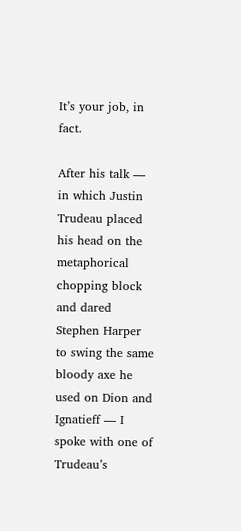It’s your job, in fact.

After his talk — in which Justin Trudeau placed his head on the metaphorical chopping block and dared Stephen Harper to swing the same bloody axe he used on Dion and Ignatieff — I spoke with one of Trudeau’s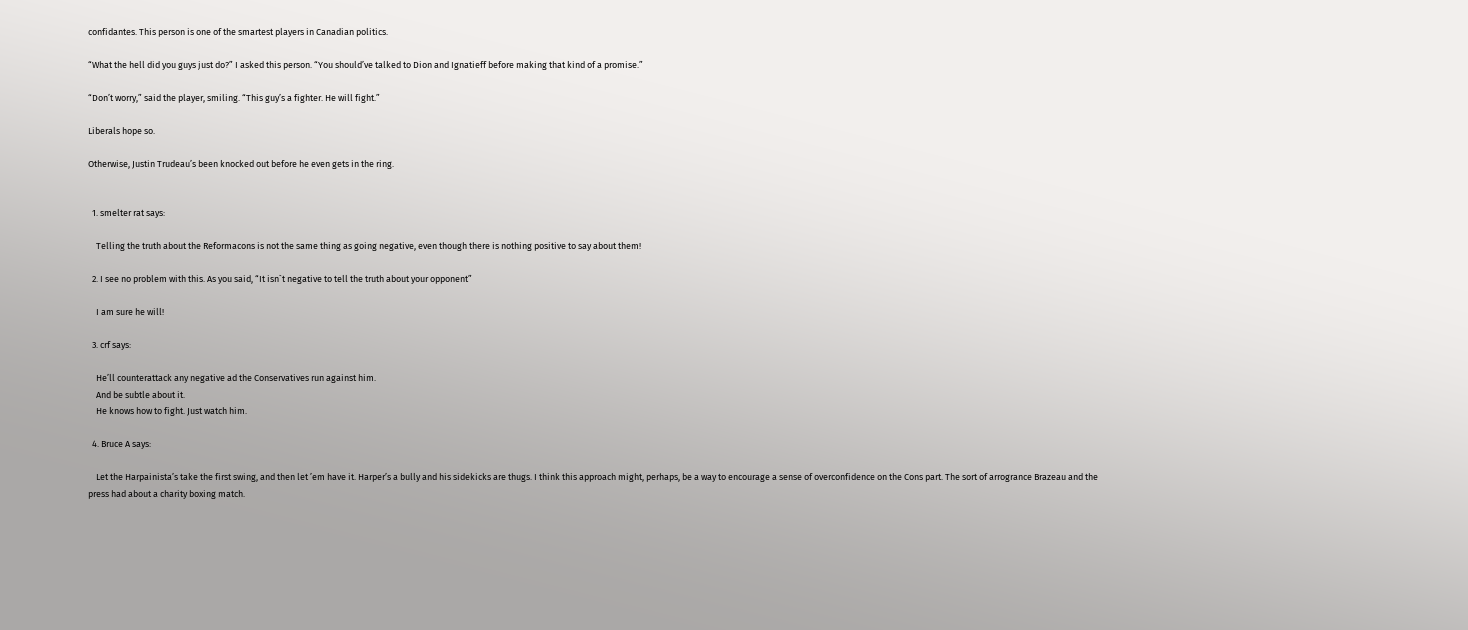confidantes. This person is one of the smartest players in Canadian politics.

“What the hell did you guys just do?” I asked this person. “You should’ve talked to Dion and Ignatieff before making that kind of a promise.”

“Don’t worry,” said the player, smiling. “This guy’s a fighter. He will fight.”

Liberals hope so.

Otherwise, Justin Trudeau’s been knocked out before he even gets in the ring.


  1. smelter rat says:

    Telling the truth about the Reformacons is not the same thing as going negative, even though there is nothing positive to say about them!

  2. I see no problem with this. As you said, “It isn`t negative to tell the truth about your opponent”

    I am sure he will!

  3. crf says:

    He’ll counterattack any negative ad the Conservatives run against him.
    And be subtle about it.
    He knows how to fight. Just watch him.

  4. Bruce A says:

    Let the Harpainista’s take the first swing, and then let ’em have it. Harper’s a bully and his sidekicks are thugs. I think this approach might, perhaps, be a way to encourage a sense of overconfidence on the Cons part. The sort of arrogrance Brazeau and the press had about a charity boxing match.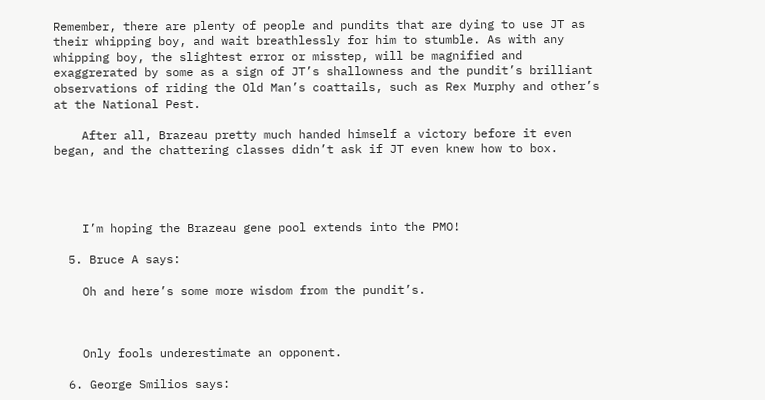Remember, there are plenty of people and pundits that are dying to use JT as their whipping boy, and wait breathlessly for him to stumble. As with any whipping boy, the slightest error or misstep, will be magnified and exaggrerated by some as a sign of JT’s shallowness and the pundit’s brilliant observations of riding the Old Man’s coattails, such as Rex Murphy and other’s at the National Pest.

    After all, Brazeau pretty much handed himself a victory before it even began, and the chattering classes didn’t ask if JT even knew how to box.




    I’m hoping the Brazeau gene pool extends into the PMO!

  5. Bruce A says:

    Oh and here’s some more wisdom from the pundit’s.



    Only fools underestimate an opponent.

  6. George Smilios says: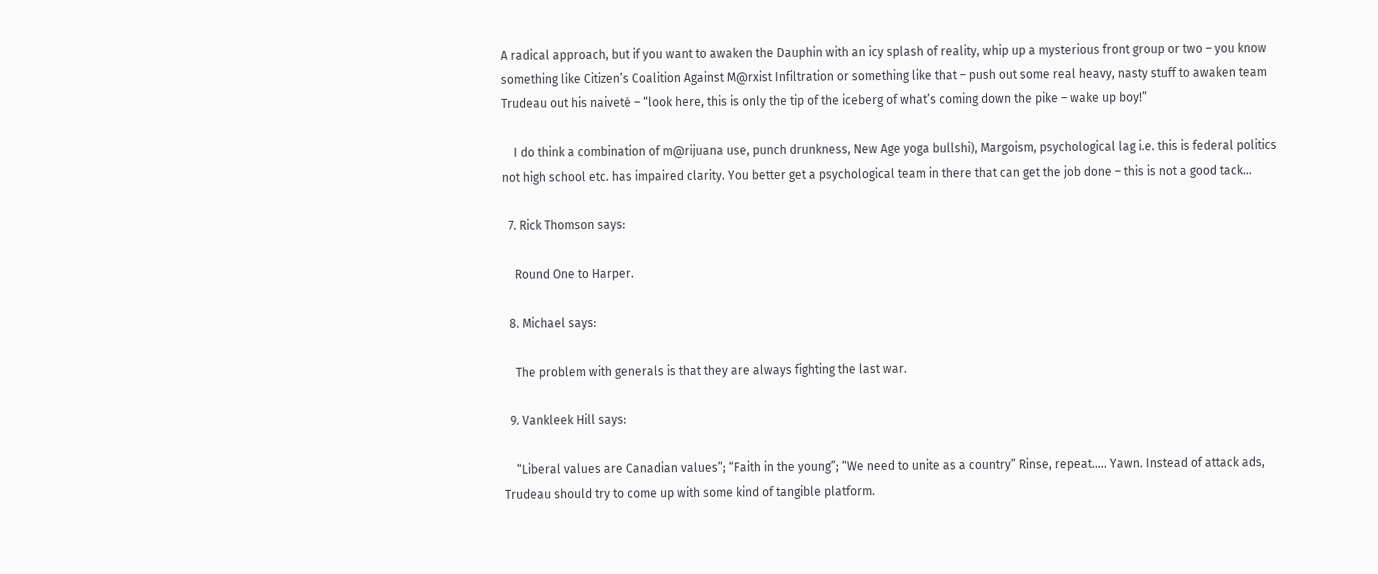A radical approach, but if you want to awaken the Dauphin with an icy splash of reality, whip up a mysterious front group or two – you know something like Citizen’s Coalition Against M@rxist Infiltration or something like that – push out some real heavy, nasty stuff to awaken team Trudeau out his naiveté – “look here, this is only the tip of the iceberg of what’s coming down the pike – wake up boy!”

    I do think a combination of m@rijuana use, punch drunkness, New Age yoga bullshi), Margoism, psychological lag i.e. this is federal politics not high school etc. has impaired clarity. You better get a psychological team in there that can get the job done – this is not a good tack…

  7. Rick Thomson says:

    Round One to Harper.

  8. Michael says:

    The problem with generals is that they are always fighting the last war.

  9. Vankleek Hill says:

    “Liberal values are Canadian values”; “Faith in the young”; “We need to unite as a country” Rinse, repeat….. Yawn. Instead of attack ads, Trudeau should try to come up with some kind of tangible platform.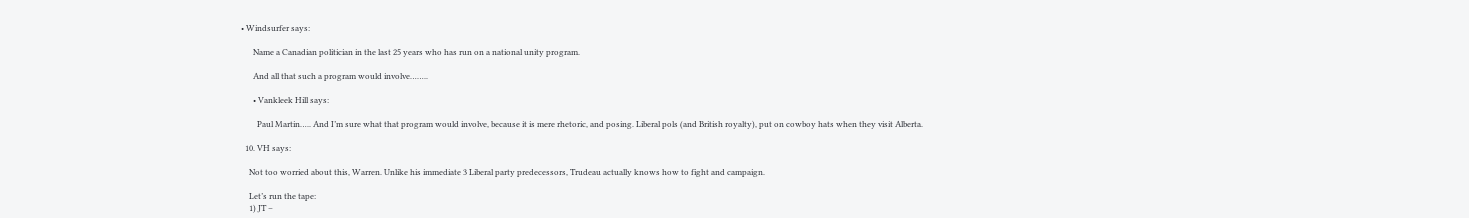• Windsurfer says:

      Name a Canadian politician in the last 25 years who has run on a national unity program.

      And all that such a program would involve……..

      • Vankleek Hill says:

        Paul Martin….. And I’m sure what that program would involve, because it is mere rhetoric, and posing. Liberal pols (and British royalty), put on cowboy hats when they visit Alberta.

  10. VH says:

    Not too worried about this, Warren. Unlike his immediate 3 Liberal party predecessors, Trudeau actually knows how to fight and campaign.

    Let’s run the tape:
    1) JT –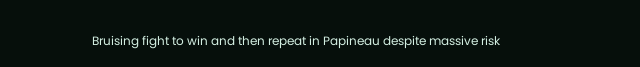Bruising fight to win and then repeat in Papineau despite massive risk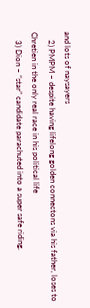and lots of naysayers
    2) PMPM – despite having lifelong golden connectons via his father, loses to Chretien in the only real race in his political life
    3) Dion – “star” candidate parachuted into a super safe riding.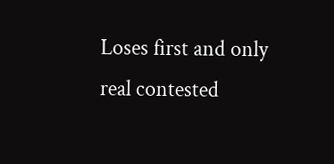Loses first and only real contested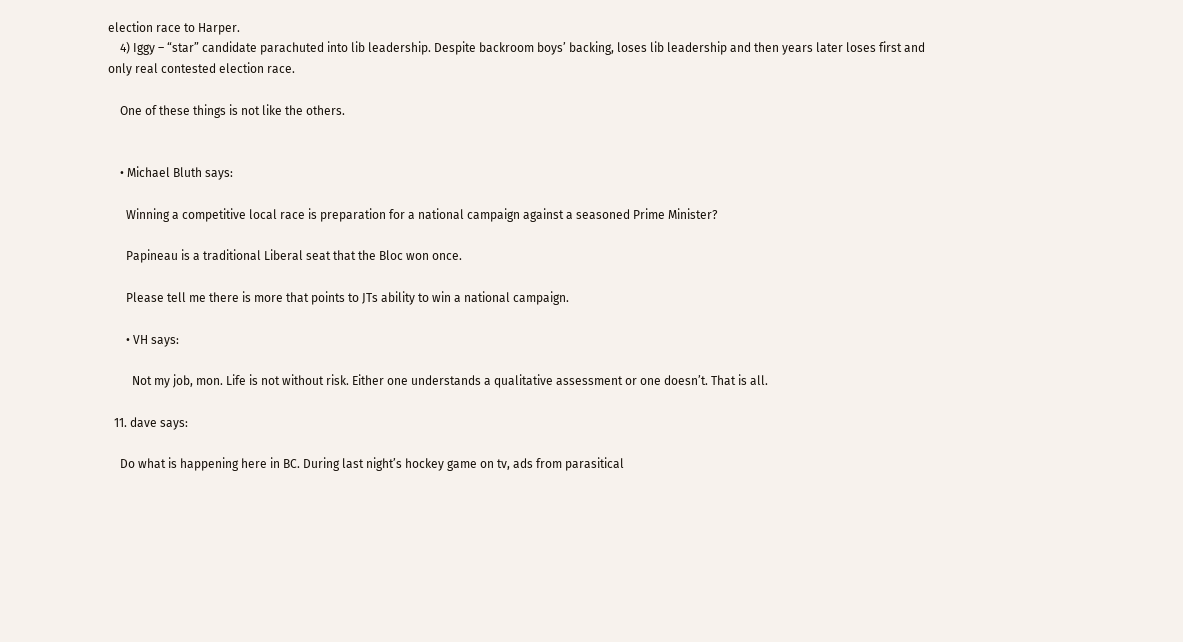election race to Harper.
    4) Iggy – “star” candidate parachuted into lib leadership. Despite backroom boys’ backing, loses lib leadership and then years later loses first and only real contested election race.

    One of these things is not like the others.


    • Michael Bluth says:

      Winning a competitive local race is preparation for a national campaign against a seasoned Prime Minister?

      Papineau is a traditional Liberal seat that the Bloc won once.

      Please tell me there is more that points to JTs ability to win a national campaign.

      • VH says:

        Not my job, mon. Life is not without risk. Either one understands a qualitative assessment or one doesn’t. That is all.

  11. dave says:

    Do what is happening here in BC. During last night’s hockey game on tv, ads from parasitical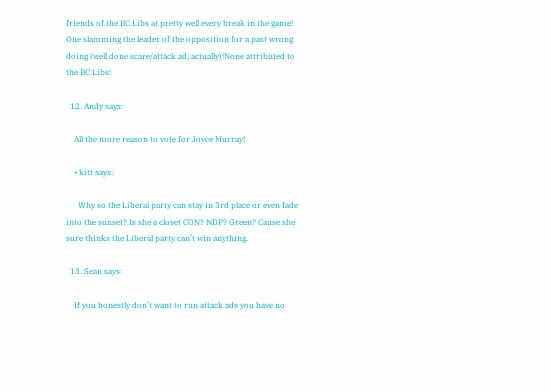friends of the BC Libs at pretty well every break in the game! One slamming the leader of the opposition for a past wrong doing (well done scare/attack ad, actually)!None attributed to the BC Libs!

  12. Andy says:

    All the more reason to vote for Joyce Murray!

    • kitt says:

      Why so the Liberal party can stay in 3rd place or even fade into the sunset? Is she a closet CON? NDP? Green? Cause she sure thinks the Liberal party can’t win anything.

  13. Sean says:

    If you honestly don’t want to run attack ads you have no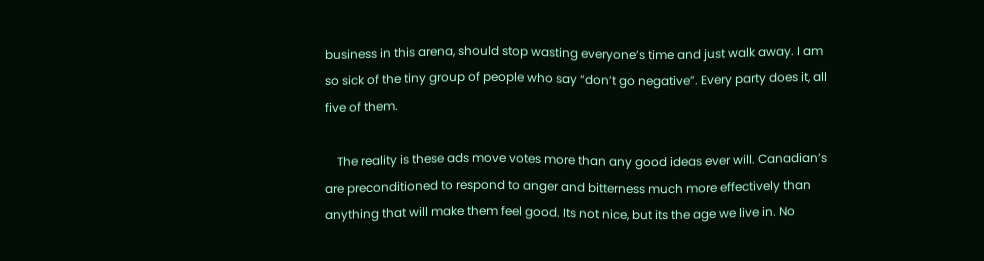business in this arena, should stop wasting everyone’s time and just walk away. I am so sick of the tiny group of people who say “don’t go negative”. Every party does it, all five of them.

    The reality is these ads move votes more than any good ideas ever will. Canadian’s are preconditioned to respond to anger and bitterness much more effectively than anything that will make them feel good. Its not nice, but its the age we live in. No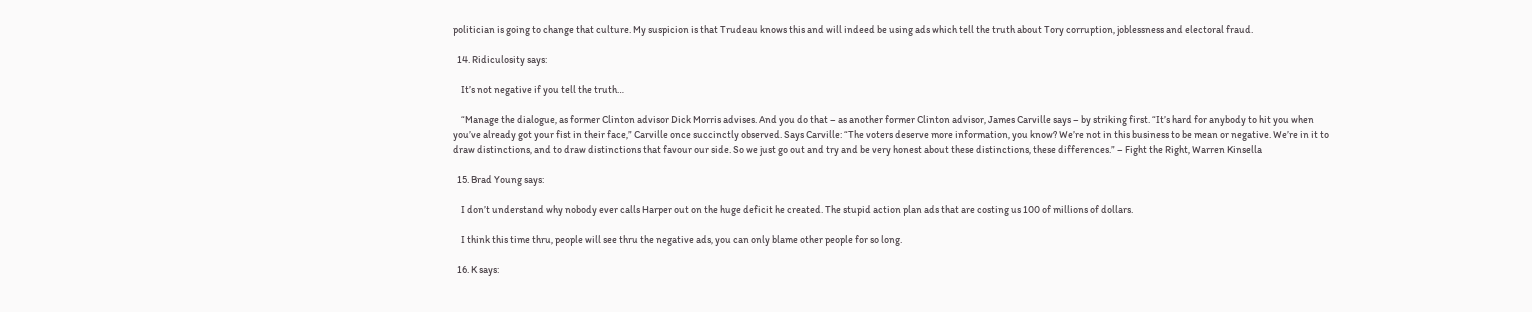politician is going to change that culture. My suspicion is that Trudeau knows this and will indeed be using ads which tell the truth about Tory corruption, joblessness and electoral fraud.

  14. Ridiculosity says:

    It’s not negative if you tell the truth…

    “Manage the dialogue, as former Clinton advisor Dick Morris advises. And you do that – as another former Clinton advisor, James Carville says – by striking first. “It’s hard for anybody to hit you when you’ve already got your fist in their face,” Carville once succinctly observed. Says Carville: “The voters deserve more information, you know? We’re not in this business to be mean or negative. We’re in it to draw distinctions, and to draw distinctions that favour our side. So we just go out and try and be very honest about these distinctions, these differences.” – Fight the Right, Warren Kinsella

  15. Brad Young says:

    I don’t understand why nobody ever calls Harper out on the huge deficit he created. The stupid action plan ads that are costing us 100 of millions of dollars.

    I think this time thru, people will see thru the negative ads, you can only blame other people for so long.

  16. K says: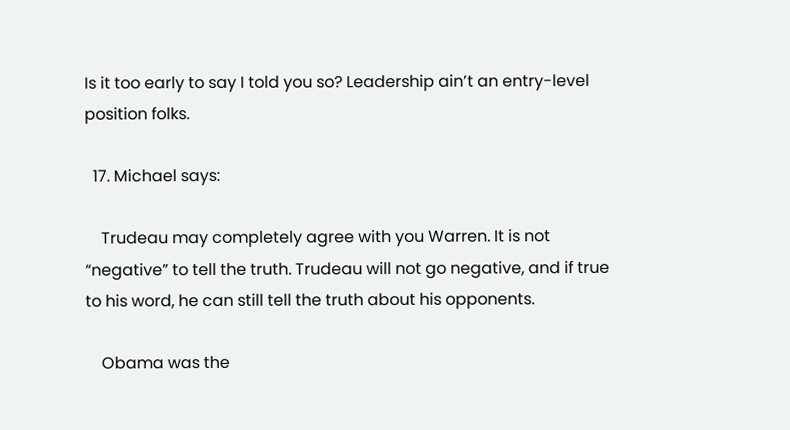Is it too early to say I told you so? Leadership ain’t an entry-level position folks.

  17. Michael says:

    Trudeau may completely agree with you Warren. It is not “negative” to tell the truth. Trudeau will not go negative, and if true to his word, he can still tell the truth about his opponents.

    Obama was the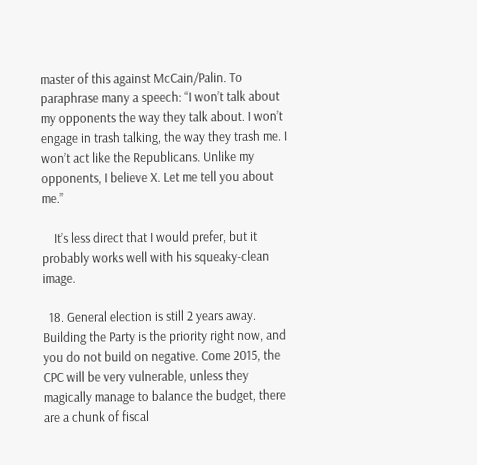master of this against McCain/Palin. To paraphrase many a speech: “I won’t talk about my opponents the way they talk about. I won’t engage in trash talking, the way they trash me. I won’t act like the Republicans. Unlike my opponents, I believe X. Let me tell you about me.”

    It’s less direct that I would prefer, but it probably works well with his squeaky-clean image.

  18. General election is still 2 years away. Building the Party is the priority right now, and you do not build on negative. Come 2015, the CPC will be very vulnerable, unless they magically manage to balance the budget, there are a chunk of fiscal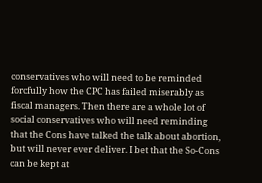conservatives who will need to be reminded forcfully how the CPC has failed miserably as fiscal managers. Then there are a whole lot of social conservatives who will need reminding that the Cons have talked the talk about abortion, but will never ever deliver. I bet that the So-Cons can be kept at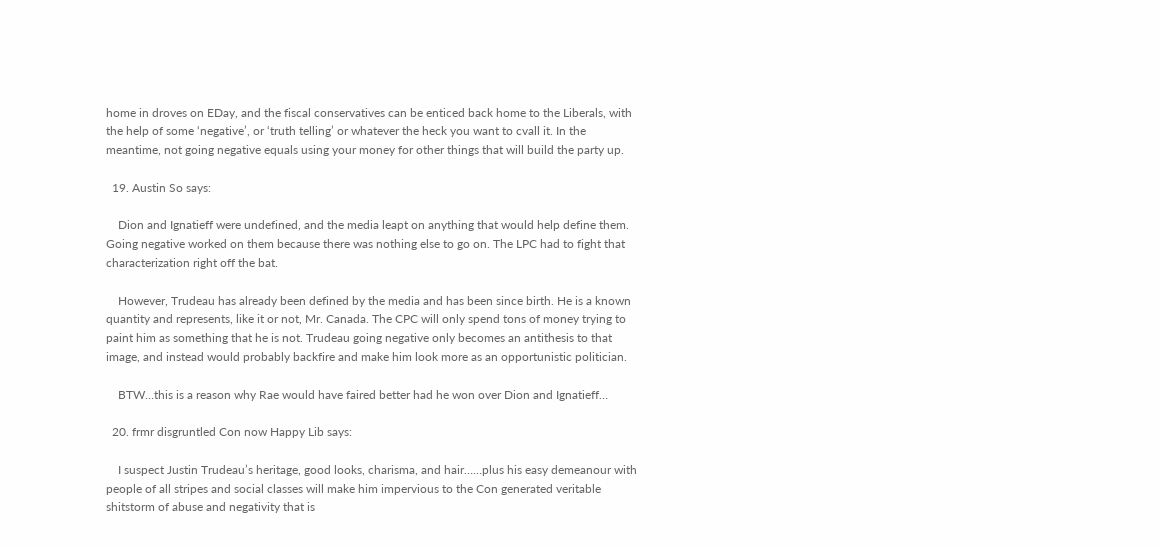home in droves on EDay, and the fiscal conservatives can be enticed back home to the Liberals, with the help of some ‘negative’, or ‘truth telling’ or whatever the heck you want to cvall it. In the meantime, not going negative equals using your money for other things that will build the party up.

  19. Austin So says:

    Dion and Ignatieff were undefined, and the media leapt on anything that would help define them. Going negative worked on them because there was nothing else to go on. The LPC had to fight that characterization right off the bat.

    However, Trudeau has already been defined by the media and has been since birth. He is a known quantity and represents, like it or not, Mr. Canada. The CPC will only spend tons of money trying to paint him as something that he is not. Trudeau going negative only becomes an antithesis to that image, and instead would probably backfire and make him look more as an opportunistic politician.

    BTW…this is a reason why Rae would have faired better had he won over Dion and Ignatieff…

  20. frmr disgruntled Con now Happy Lib says:

    I suspect Justin Trudeau’s heritage, good looks, charisma, and hair……plus his easy demeanour with people of all stripes and social classes will make him impervious to the Con generated veritable shitstorm of abuse and negativity that is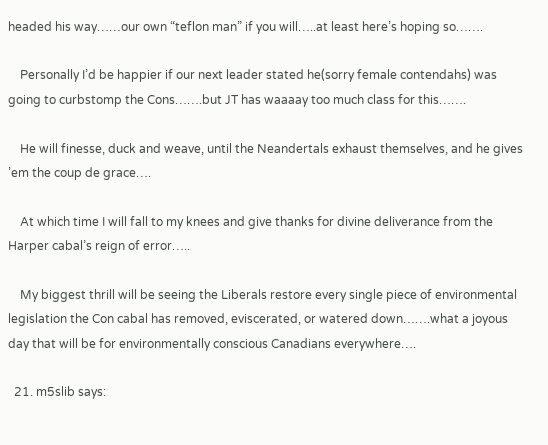headed his way……our own “teflon man” if you will…..at least here’s hoping so…….

    Personally I’d be happier if our next leader stated he(sorry female contendahs) was going to curbstomp the Cons…….but JT has waaaay too much class for this…….

    He will finesse, duck and weave, until the Neandertals exhaust themselves, and he gives ’em the coup de grace….

    At which time I will fall to my knees and give thanks for divine deliverance from the Harper cabal’s reign of error…..

    My biggest thrill will be seeing the Liberals restore every single piece of environmental legislation the Con cabal has removed, eviscerated, or watered down…….what a joyous day that will be for environmentally conscious Canadians everywhere….

  21. m5slib says: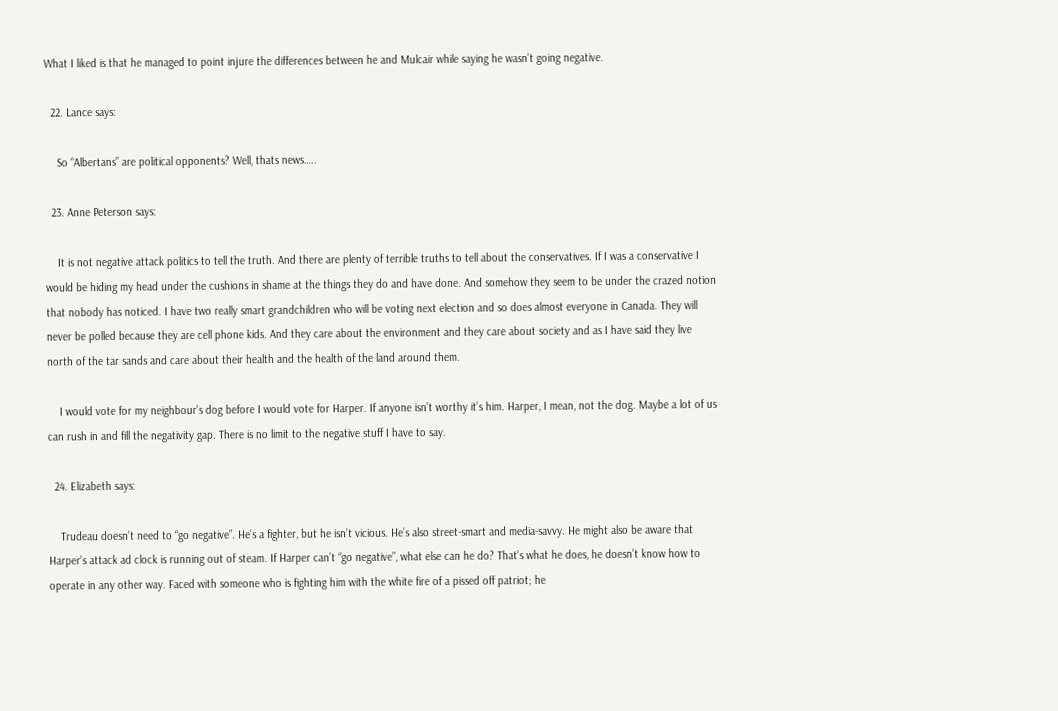What I liked is that he managed to point injure the differences between he and Mulcair while saying he wasn’t going negative.

  22. Lance says:

    So “Albertans” are political opponents? Well, thats news…..

  23. Anne Peterson says:

    It is not negative attack politics to tell the truth. And there are plenty of terrible truths to tell about the conservatives. If I was a conservative I would be hiding my head under the cushions in shame at the things they do and have done. And somehow they seem to be under the crazed notion that nobody has noticed. I have two really smart grandchildren who will be voting next election and so does almost everyone in Canada. They will never be polled because they are cell phone kids. And they care about the environment and they care about society and as I have said they live north of the tar sands and care about their health and the health of the land around them.

    I would vote for my neighbour’s dog before I would vote for Harper. If anyone isn’t worthy it’s him. Harper, I mean, not the dog. Maybe a lot of us can rush in and fill the negativity gap. There is no limit to the negative stuff I have to say.

  24. Elizabeth says:

    Trudeau doesn’t need to “go negative”. He’s a fighter, but he isn’t vicious. He’s also street-smart and media-savvy. He might also be aware that Harper’s attack ad clock is running out of steam. If Harper can’t “go negative”, what else can he do? That’s what he does, he doesn’t know how to operate in any other way. Faced with someone who is fighting him with the white fire of a pissed off patriot; he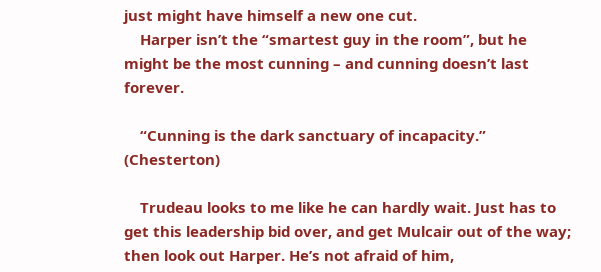just might have himself a new one cut.
    Harper isn’t the “smartest guy in the room”, but he might be the most cunning – and cunning doesn’t last forever.

    “Cunning is the dark sanctuary of incapacity.” (Chesterton)

    Trudeau looks to me like he can hardly wait. Just has to get this leadership bid over, and get Mulcair out of the way; then look out Harper. He’s not afraid of him,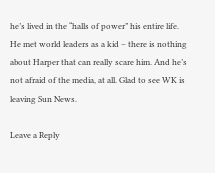he’s lived in the “halls of power” his entire life. He met world leaders as a kid – there is nothing about Harper that can really scare him. And he’s not afraid of the media, at all. Glad to see WK is leaving Sun News.

Leave a Reply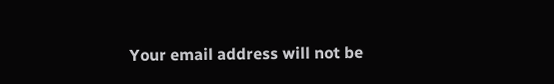Your email address will not be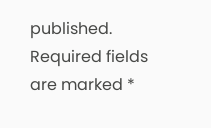published. Required fields are marked *